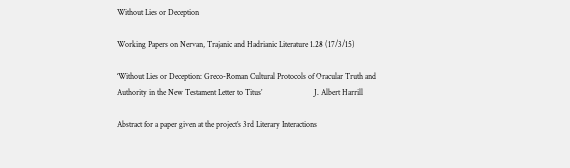Without Lies or Deception

Working Papers on Nervan, Trajanic and Hadrianic Literature 1.28 (17/3/15)

‘Without Lies or Deception: Greco-Roman Cultural Protocols of Oracular Truth and Authority in the New Testament Letter to Titus’                          J. Albert Harrill

Abstract for a paper given at the project’s 3rd Literary Interactions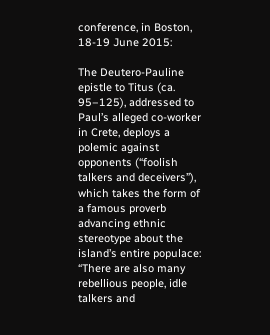conference, in Boston, 18-19 June 2015:

The Deutero-Pauline epistle to Titus (ca. 95–125), addressed to Paul’s alleged co-worker in Crete, deploys a polemic against opponents (“foolish talkers and deceivers”), which takes the form of a famous proverb advancing ethnic stereotype about the island’s entire populace: “There are also many rebellious people, idle talkers and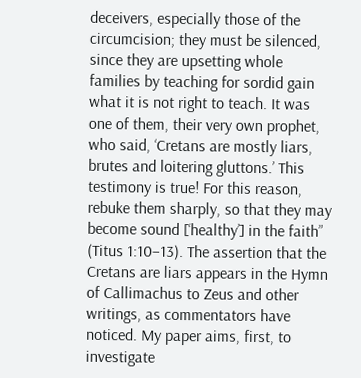deceivers, especially those of the circumcision; they must be silenced, since they are upsetting whole families by teaching for sordid gain what it is not right to teach. It was one of them, their very own prophet, who said, ‘Cretans are mostly liars, brutes and loitering gluttons.’ This testimony is true! For this reason, rebuke them sharply, so that they may become sound [‘healthy’] in the faith” (Titus 1:10–13). The assertion that the Cretans are liars appears in the Hymn of Callimachus to Zeus and other writings, as commentators have noticed. My paper aims, first, to investigate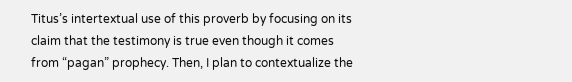Titus’s intertextual use of this proverb by focusing on its claim that the testimony is true even though it comes from “pagan” prophecy. Then, I plan to contextualize the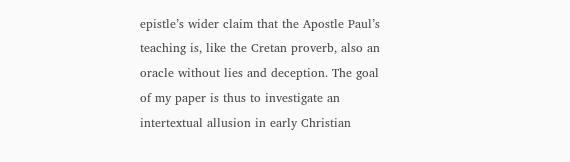epistle’s wider claim that the Apostle Paul’s teaching is, like the Cretan proverb, also an oracle without lies and deception. The goal of my paper is thus to investigate an intertextual allusion in early Christian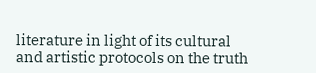literature in light of its cultural and artistic protocols on the truth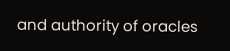and authority of oracles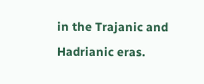in the Trajanic and Hadrianic eras.